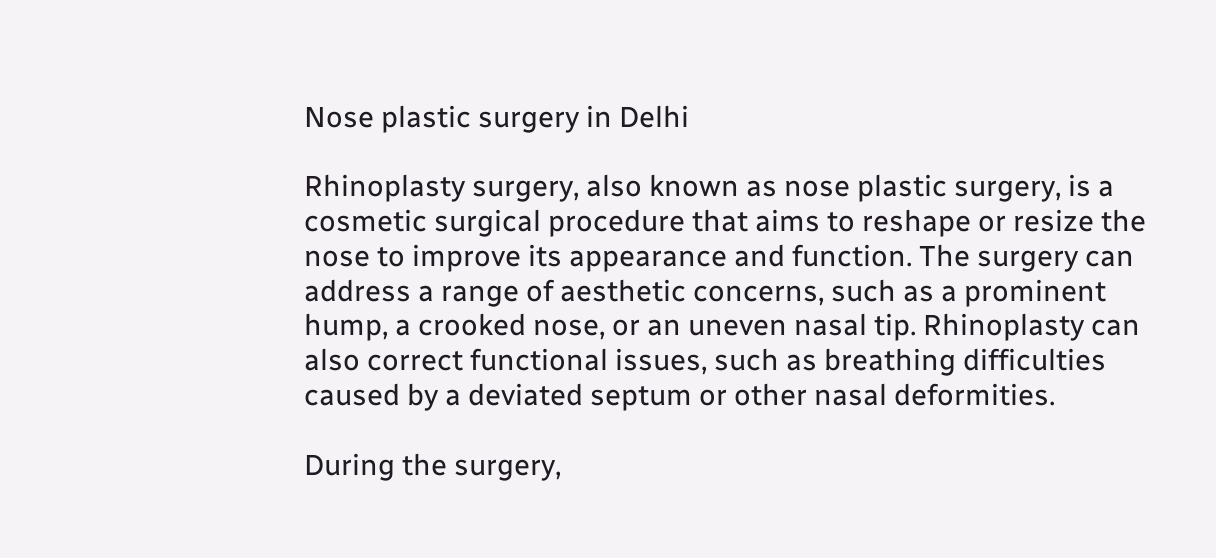Nose plastic surgery in Delhi

Rhinoplasty surgery, also known as nose plastic surgery, is a cosmetic surgical procedure that aims to reshape or resize the nose to improve its appearance and function. The surgery can address a range of aesthetic concerns, such as a prominent hump, a crooked nose, or an uneven nasal tip. Rhinoplasty can also correct functional issues, such as breathing difficulties caused by a deviated septum or other nasal deformities.

During the surgery,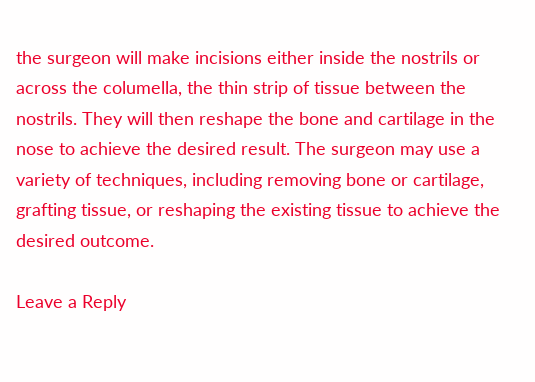the surgeon will make incisions either inside the nostrils or across the columella, the thin strip of tissue between the nostrils. They will then reshape the bone and cartilage in the nose to achieve the desired result. The surgeon may use a variety of techniques, including removing bone or cartilage, grafting tissue, or reshaping the existing tissue to achieve the desired outcome.

Leave a Reply